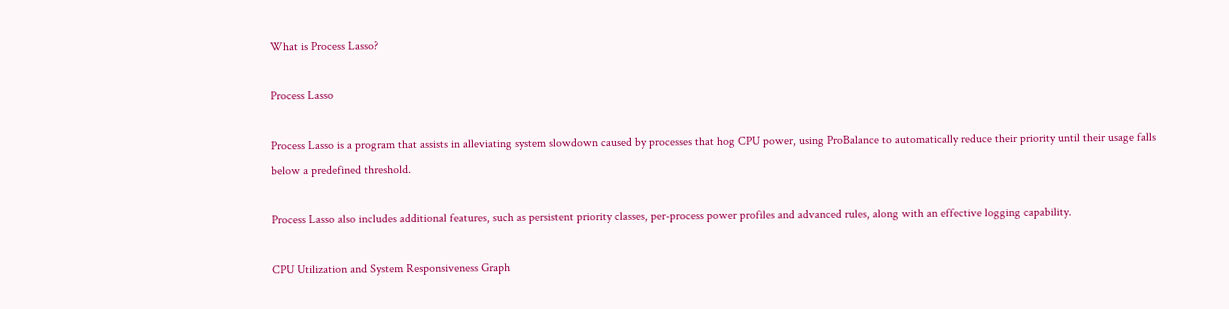What is Process Lasso?

Process Lasso

Process Lasso is a program that assists in alleviating system slowdown caused by processes that hog CPU power, using ProBalance to automatically reduce their priority until their usage falls below a predefined threshold.

Process Lasso also includes additional features, such as persistent priority classes, per-process power profiles and advanced rules, along with an effective logging capability.

CPU Utilization and System Responsiveness Graph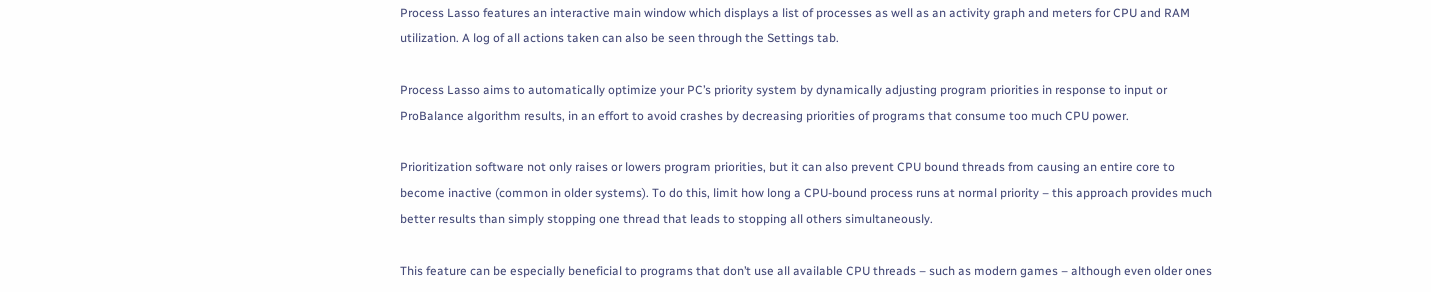Process Lasso features an interactive main window which displays a list of processes as well as an activity graph and meters for CPU and RAM utilization. A log of all actions taken can also be seen through the Settings tab.

Process Lasso aims to automatically optimize your PC’s priority system by dynamically adjusting program priorities in response to input or ProBalance algorithm results, in an effort to avoid crashes by decreasing priorities of programs that consume too much CPU power.

Prioritization software not only raises or lowers program priorities, but it can also prevent CPU bound threads from causing an entire core to become inactive (common in older systems). To do this, limit how long a CPU-bound process runs at normal priority – this approach provides much better results than simply stopping one thread that leads to stopping all others simultaneously.

This feature can be especially beneficial to programs that don’t use all available CPU threads – such as modern games – although even older ones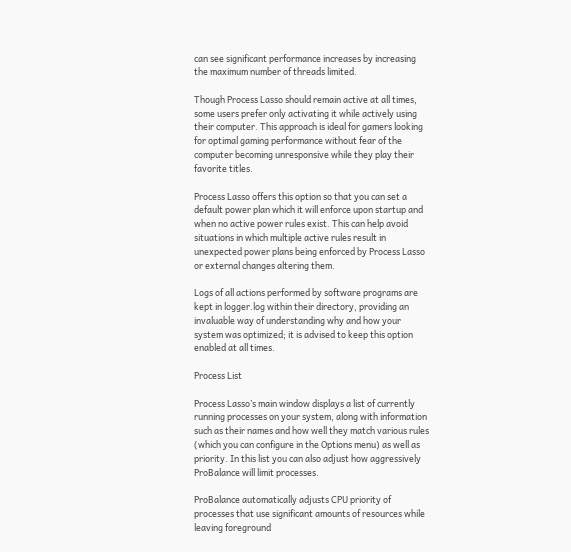can see significant performance increases by increasing the maximum number of threads limited.

Though Process Lasso should remain active at all times, some users prefer only activating it while actively using their computer. This approach is ideal for gamers looking for optimal gaming performance without fear of the computer becoming unresponsive while they play their favorite titles.

Process Lasso offers this option so that you can set a default power plan which it will enforce upon startup and when no active power rules exist. This can help avoid situations in which multiple active rules result in unexpected power plans being enforced by Process Lasso or external changes altering them.

Logs of all actions performed by software programs are kept in logger.log within their directory, providing an invaluable way of understanding why and how your system was optimized; it is advised to keep this option enabled at all times.

Process List

Process Lasso’s main window displays a list of currently running processes on your system, along with information such as their names and how well they match various rules (which you can configure in the Options menu) as well as priority. In this list you can also adjust how aggressively ProBalance will limit processes.

ProBalance automatically adjusts CPU priority of processes that use significant amounts of resources while leaving foreground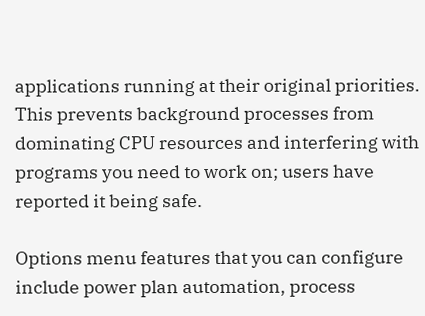applications running at their original priorities. This prevents background processes from dominating CPU resources and interfering with programs you need to work on; users have reported it being safe.

Options menu features that you can configure include power plan automation, process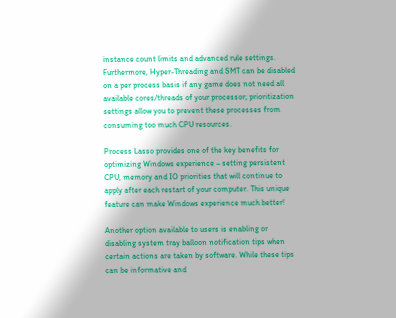instance count limits and advanced rule settings. Furthermore, Hyper-Threading and SMT can be disabled on a per process basis if any game does not need all available cores/threads of your processor; prioritization settings allow you to prevent these processes from consuming too much CPU resources.

Process Lasso provides one of the key benefits for optimizing Windows experience – setting persistent CPU, memory and IO priorities that will continue to apply after each restart of your computer. This unique feature can make Windows experience much better!

Another option available to users is enabling or disabling system tray balloon notification tips when certain actions are taken by software. While these tips can be informative and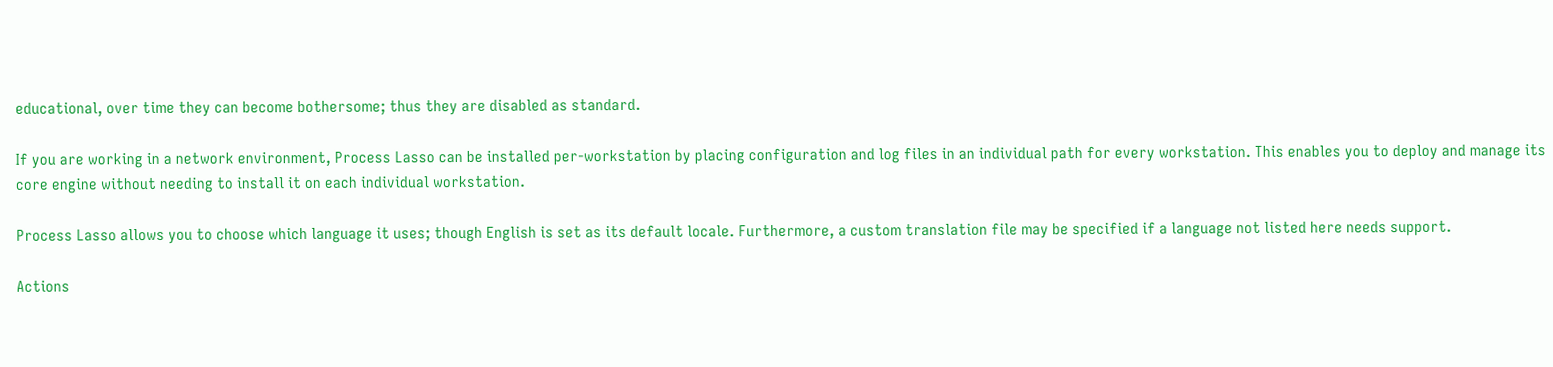educational, over time they can become bothersome; thus they are disabled as standard.

If you are working in a network environment, Process Lasso can be installed per-workstation by placing configuration and log files in an individual path for every workstation. This enables you to deploy and manage its core engine without needing to install it on each individual workstation.

Process Lasso allows you to choose which language it uses; though English is set as its default locale. Furthermore, a custom translation file may be specified if a language not listed here needs support.

Actions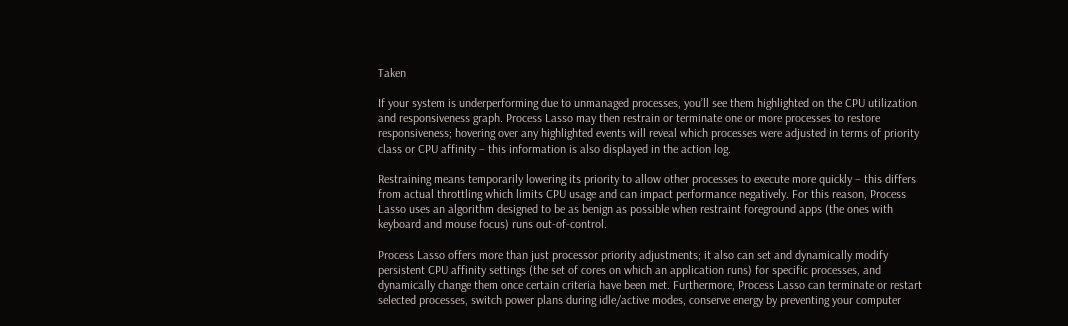Taken

If your system is underperforming due to unmanaged processes, you’ll see them highlighted on the CPU utilization and responsiveness graph. Process Lasso may then restrain or terminate one or more processes to restore responsiveness; hovering over any highlighted events will reveal which processes were adjusted in terms of priority class or CPU affinity – this information is also displayed in the action log.

Restraining means temporarily lowering its priority to allow other processes to execute more quickly – this differs from actual throttling which limits CPU usage and can impact performance negatively. For this reason, Process Lasso uses an algorithm designed to be as benign as possible when restraint foreground apps (the ones with keyboard and mouse focus) runs out-of-control.

Process Lasso offers more than just processor priority adjustments; it also can set and dynamically modify persistent CPU affinity settings (the set of cores on which an application runs) for specific processes, and dynamically change them once certain criteria have been met. Furthermore, Process Lasso can terminate or restart selected processes, switch power plans during idle/active modes, conserve energy by preventing your computer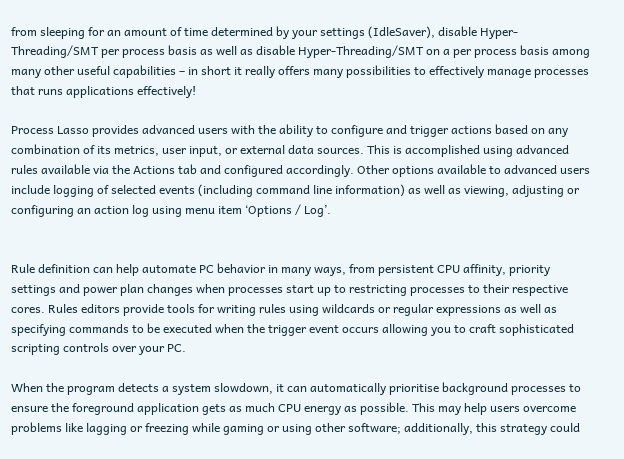from sleeping for an amount of time determined by your settings (IdleSaver), disable Hyper-Threading/SMT per process basis as well as disable Hyper-Threading/SMT on a per process basis among many other useful capabilities – in short it really offers many possibilities to effectively manage processes that runs applications effectively!

Process Lasso provides advanced users with the ability to configure and trigger actions based on any combination of its metrics, user input, or external data sources. This is accomplished using advanced rules available via the Actions tab and configured accordingly. Other options available to advanced users include logging of selected events (including command line information) as well as viewing, adjusting or configuring an action log using menu item ‘Options / Log’.


Rule definition can help automate PC behavior in many ways, from persistent CPU affinity, priority settings and power plan changes when processes start up to restricting processes to their respective cores. Rules editors provide tools for writing rules using wildcards or regular expressions as well as specifying commands to be executed when the trigger event occurs allowing you to craft sophisticated scripting controls over your PC.

When the program detects a system slowdown, it can automatically prioritise background processes to ensure the foreground application gets as much CPU energy as possible. This may help users overcome problems like lagging or freezing while gaming or using other software; additionally, this strategy could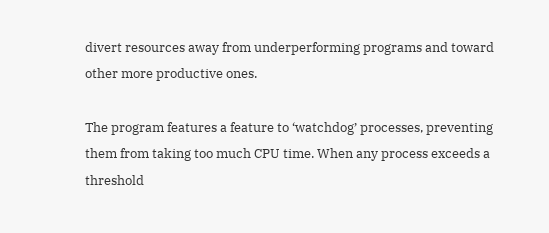divert resources away from underperforming programs and toward other more productive ones.

The program features a feature to ‘watchdog’ processes, preventing them from taking too much CPU time. When any process exceeds a threshold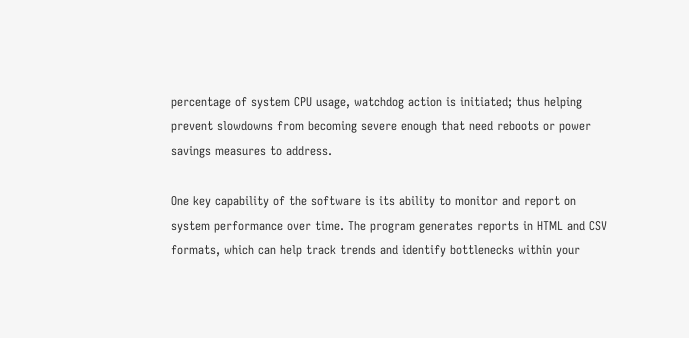percentage of system CPU usage, watchdog action is initiated; thus helping prevent slowdowns from becoming severe enough that need reboots or power savings measures to address.

One key capability of the software is its ability to monitor and report on system performance over time. The program generates reports in HTML and CSV formats, which can help track trends and identify bottlenecks within your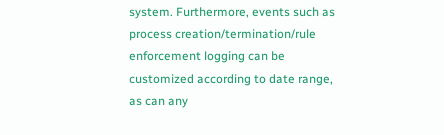system. Furthermore, events such as process creation/termination/rule enforcement logging can be customized according to date range, as can any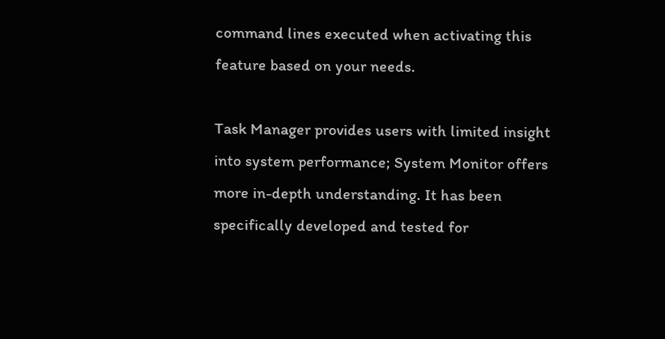command lines executed when activating this feature based on your needs.

Task Manager provides users with limited insight into system performance; System Monitor offers more in-depth understanding. It has been specifically developed and tested for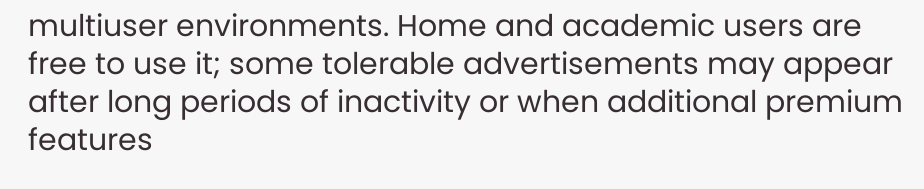multiuser environments. Home and academic users are free to use it; some tolerable advertisements may appear after long periods of inactivity or when additional premium features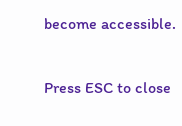become accessible.

Press ESC to close